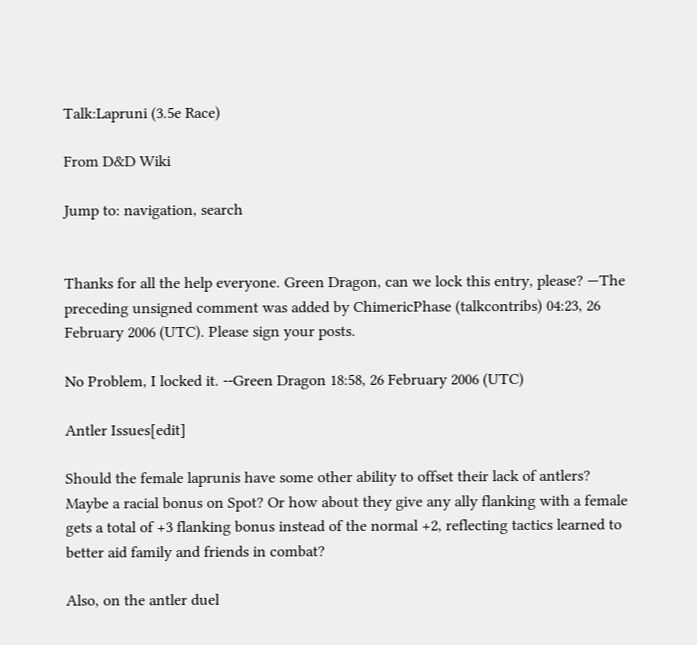Talk:Lapruni (3.5e Race)

From D&D Wiki

Jump to: navigation, search


Thanks for all the help everyone. Green Dragon, can we lock this entry, please? —The preceding unsigned comment was added by ChimericPhase (talkcontribs) 04:23, 26 February 2006 (UTC). Please sign your posts.

No Problem, I locked it. --Green Dragon 18:58, 26 February 2006 (UTC)

Antler Issues[edit]

Should the female laprunis have some other ability to offset their lack of antlers? Maybe a racial bonus on Spot? Or how about they give any ally flanking with a female gets a total of +3 flanking bonus instead of the normal +2, reflecting tactics learned to better aid family and friends in combat?

Also, on the antler duel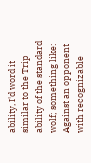ability, I'd word it similar to the Trip ability of the standard wolf; something like: Against an opponent with recognizable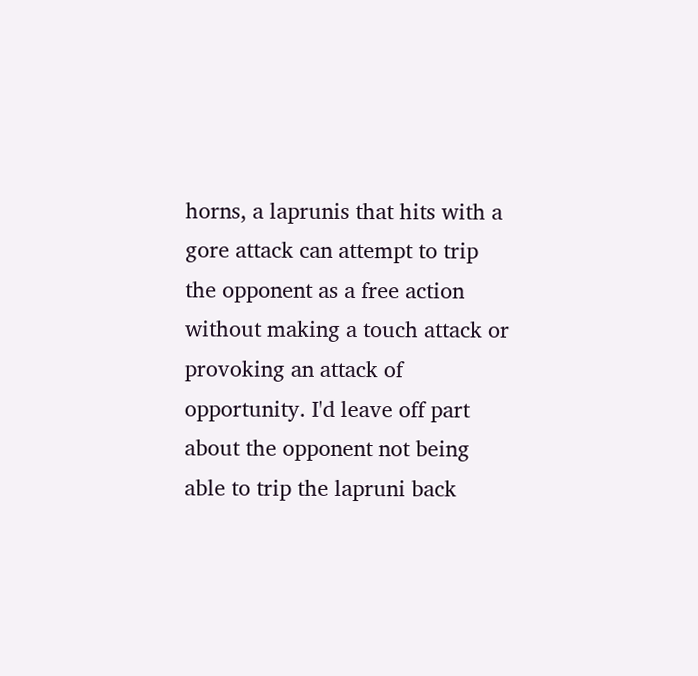horns, a laprunis that hits with a gore attack can attempt to trip the opponent as a free action without making a touch attack or provoking an attack of opportunity. I'd leave off part about the opponent not being able to trip the lapruni back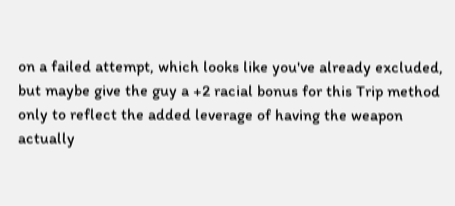on a failed attempt, which looks like you've already excluded, but maybe give the guy a +2 racial bonus for this Trip method only to reflect the added leverage of having the weapon actually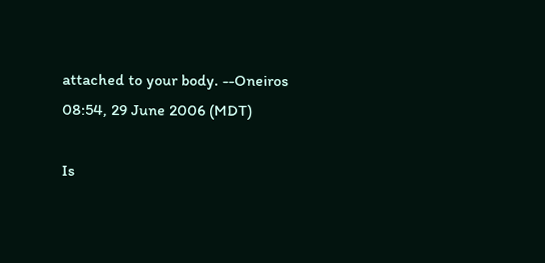attached to your body. --Oneiros 08:54, 29 June 2006 (MDT)

Is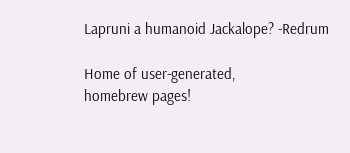Lapruni a humanoid Jackalope? -Redrum

Home of user-generated,
homebrew pages!